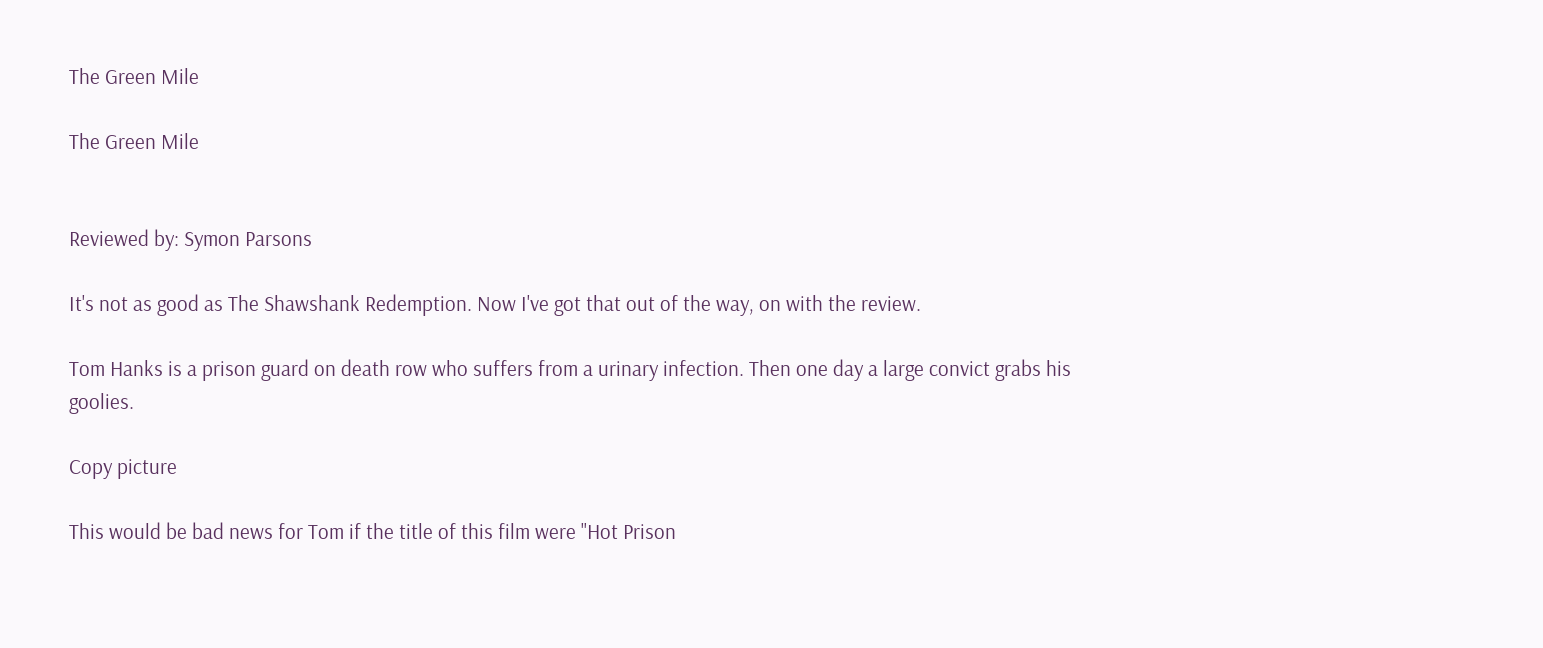The Green Mile

The Green Mile


Reviewed by: Symon Parsons

It's not as good as The Shawshank Redemption. Now I've got that out of the way, on with the review.

Tom Hanks is a prison guard on death row who suffers from a urinary infection. Then one day a large convict grabs his goolies.

Copy picture

This would be bad news for Tom if the title of this film were "Hot Prison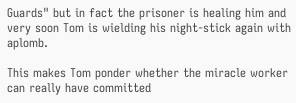Guards" but in fact the prisoner is healing him and very soon Tom is wielding his night-stick again with aplomb.

This makes Tom ponder whether the miracle worker can really have committed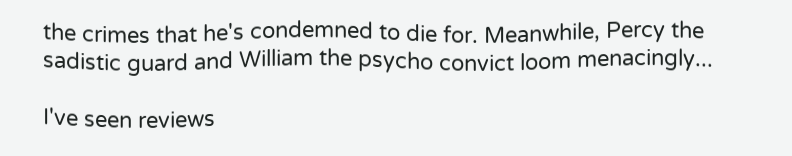the crimes that he's condemned to die for. Meanwhile, Percy the sadistic guard and William the psycho convict loom menacingly...

I've seen reviews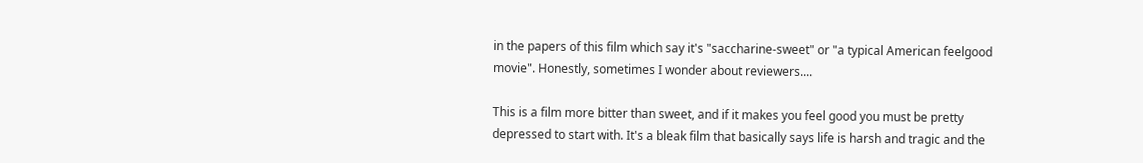in the papers of this film which say it's "saccharine-sweet" or "a typical American feelgood movie". Honestly, sometimes I wonder about reviewers....

This is a film more bitter than sweet, and if it makes you feel good you must be pretty depressed to start with. It's a bleak film that basically says life is harsh and tragic and the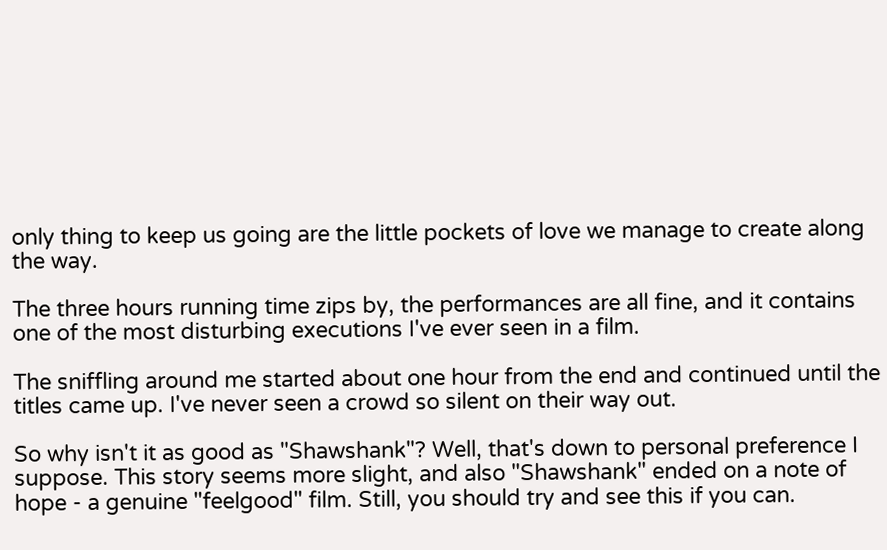only thing to keep us going are the little pockets of love we manage to create along the way.

The three hours running time zips by, the performances are all fine, and it contains one of the most disturbing executions I've ever seen in a film.

The sniffling around me started about one hour from the end and continued until the titles came up. I've never seen a crowd so silent on their way out.

So why isn't it as good as "Shawshank"? Well, that's down to personal preference I suppose. This story seems more slight, and also "Shawshank" ended on a note of hope - a genuine "feelgood" film. Still, you should try and see this if you can.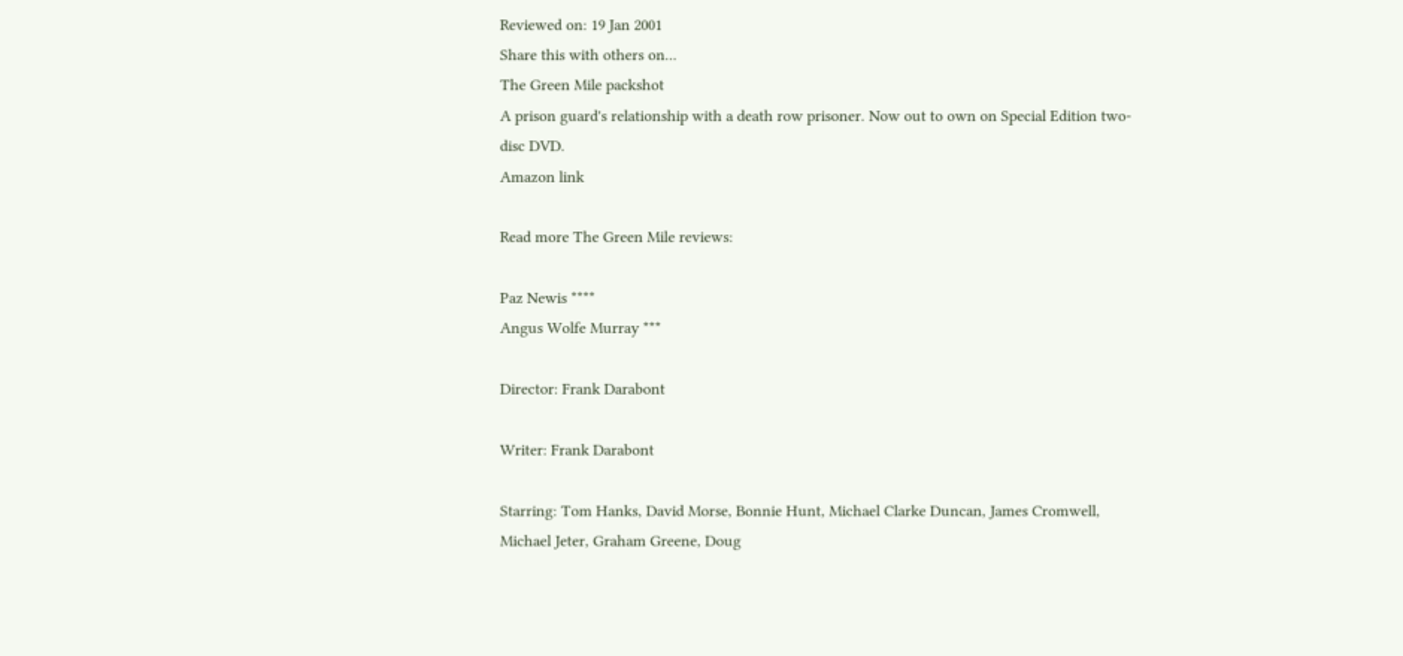Reviewed on: 19 Jan 2001
Share this with others on...
The Green Mile packshot
A prison guard's relationship with a death row prisoner. Now out to own on Special Edition two-disc DVD.
Amazon link

Read more The Green Mile reviews:

Paz Newis ****
Angus Wolfe Murray ***

Director: Frank Darabont

Writer: Frank Darabont

Starring: Tom Hanks, David Morse, Bonnie Hunt, Michael Clarke Duncan, James Cromwell, Michael Jeter, Graham Greene, Doug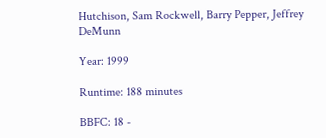Hutchison, Sam Rockwell, Barry Pepper, Jeffrey DeMunn

Year: 1999

Runtime: 188 minutes

BBFC: 18 -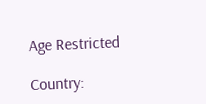Age Restricted

Country: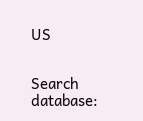US


Search database: